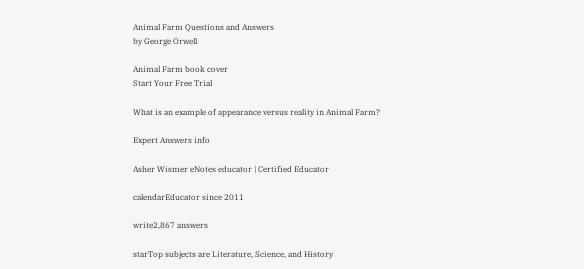Animal Farm Questions and Answers
by George Orwell

Animal Farm book cover
Start Your Free Trial

What is an example of appearance versus reality in Animal Farm?

Expert Answers info

Asher Wismer eNotes educator | Certified Educator

calendarEducator since 2011

write2,867 answers

starTop subjects are Literature, Science, and History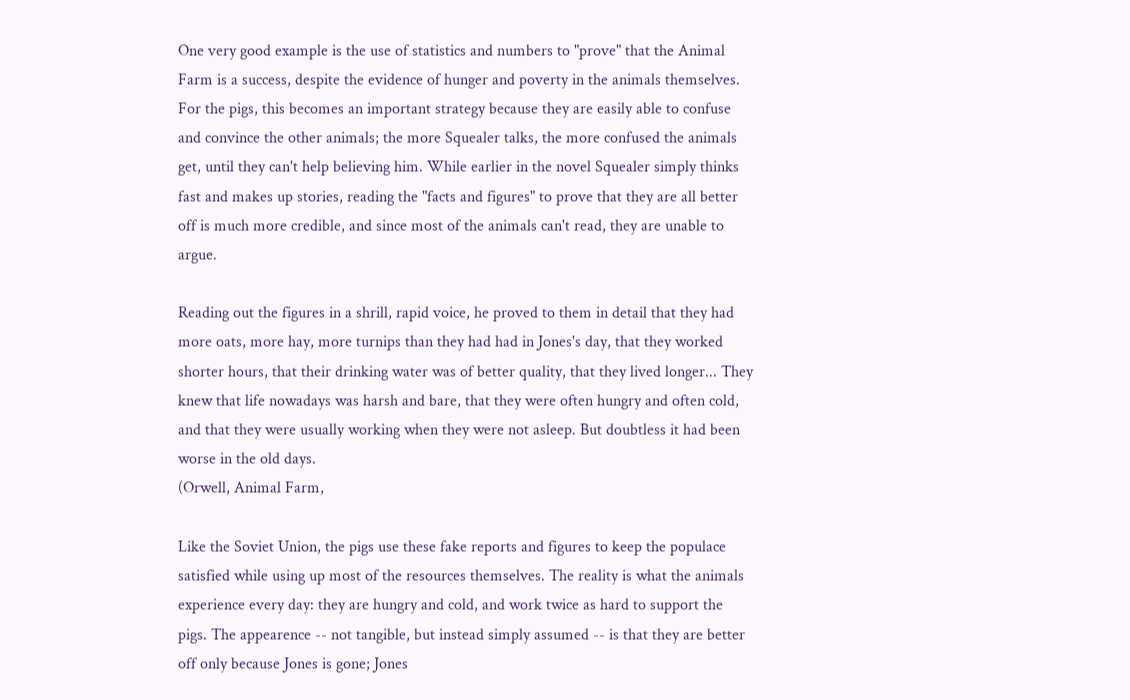One very good example is the use of statistics and numbers to "prove" that the Animal Farm is a success, despite the evidence of hunger and poverty in the animals themselves. For the pigs, this becomes an important strategy because they are easily able to confuse and convince the other animals; the more Squealer talks, the more confused the animals get, until they can't help believing him. While earlier in the novel Squealer simply thinks fast and makes up stories, reading the "facts and figures" to prove that they are all better off is much more credible, and since most of the animals can't read, they are unable to argue.

Reading out the figures in a shrill, rapid voice, he proved to them in detail that they had more oats, more hay, more turnips than they had had in Jones's day, that they worked shorter hours, that their drinking water was of better quality, that they lived longer... They knew that life nowadays was harsh and bare, that they were often hungry and often cold, and that they were usually working when they were not asleep. But doubtless it had been worse in the old days.
(Orwell, Animal Farm,

Like the Soviet Union, the pigs use these fake reports and figures to keep the populace satisfied while using up most of the resources themselves. The reality is what the animals experience every day: they are hungry and cold, and work twice as hard to support the pigs. The appearence -- not tangible, but instead simply assumed -- is that they are better off only because Jones is gone; Jones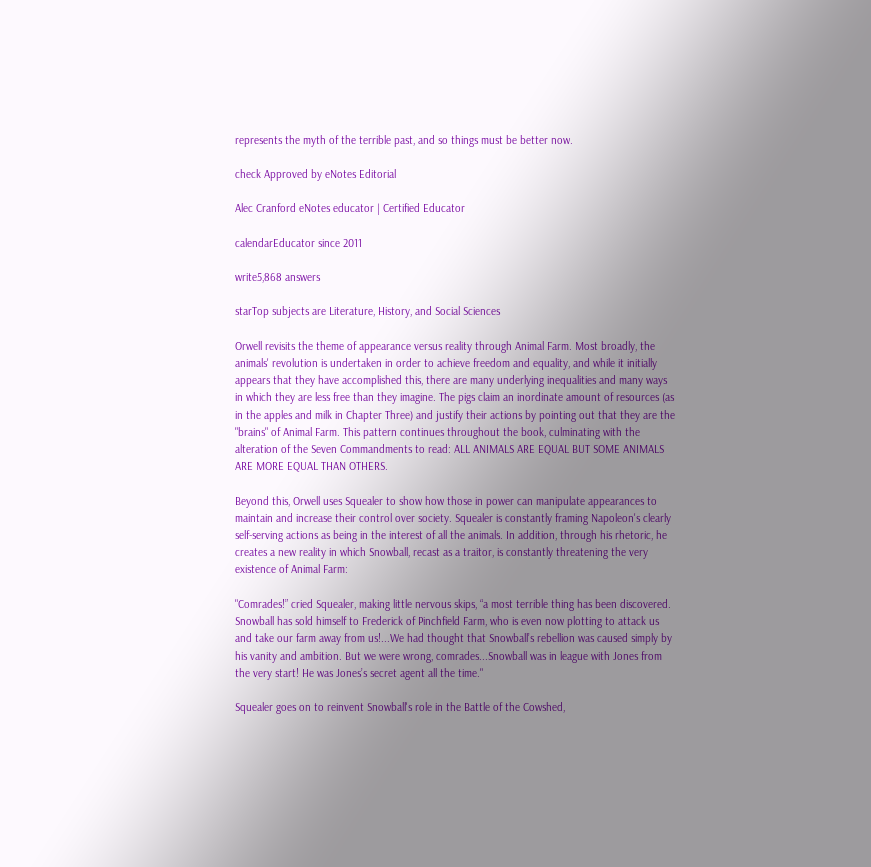represents the myth of the terrible past, and so things must be better now.

check Approved by eNotes Editorial

Alec Cranford eNotes educator | Certified Educator

calendarEducator since 2011

write5,868 answers

starTop subjects are Literature, History, and Social Sciences

Orwell revisits the theme of appearance versus reality through Animal Farm. Most broadly, the animals' revolution is undertaken in order to achieve freedom and equality, and while it initially appears that they have accomplished this, there are many underlying inequalities and many ways in which they are less free than they imagine. The pigs claim an inordinate amount of resources (as in the apples and milk in Chapter Three) and justify their actions by pointing out that they are the "brains" of Animal Farm. This pattern continues throughout the book, culminating with the alteration of the Seven Commandments to read: ALL ANIMALS ARE EQUAL BUT SOME ANIMALS ARE MORE EQUAL THAN OTHERS.

Beyond this, Orwell uses Squealer to show how those in power can manipulate appearances to maintain and increase their control over society. Squealer is constantly framing Napoleon's clearly self-serving actions as being in the interest of all the animals. In addition, through his rhetoric, he creates a new reality in which Snowball, recast as a traitor, is constantly threatening the very existence of Animal Farm:

"Comrades!” cried Squealer, making little nervous skips, “a most terrible thing has been discovered. Snowball has sold himself to Frederick of Pinchfield Farm, who is even now plotting to attack us and take our farm away from us!...We had thought that Snowball’s rebellion was caused simply by his vanity and ambition. But we were wrong, comrades...Snowball was in league with Jones from the very start! He was Jones’s secret agent all the time."

Squealer goes on to reinvent Snowball's role in the Battle of the Cowshed,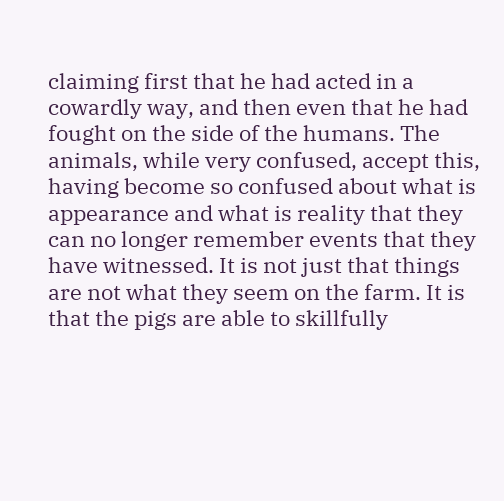claiming first that he had acted in a cowardly way, and then even that he had fought on the side of the humans. The animals, while very confused, accept this, having become so confused about what is appearance and what is reality that they can no longer remember events that they have witnessed. It is not just that things are not what they seem on the farm. It is that the pigs are able to skillfully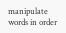manipulate words in order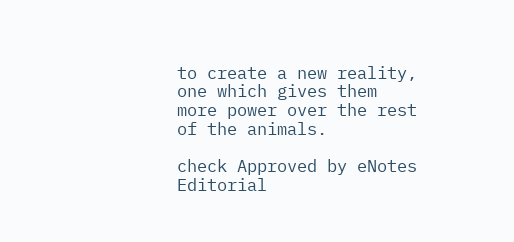to create a new reality, one which gives them more power over the rest of the animals.

check Approved by eNotes Editorial